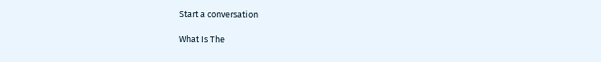Start a conversation

What Is The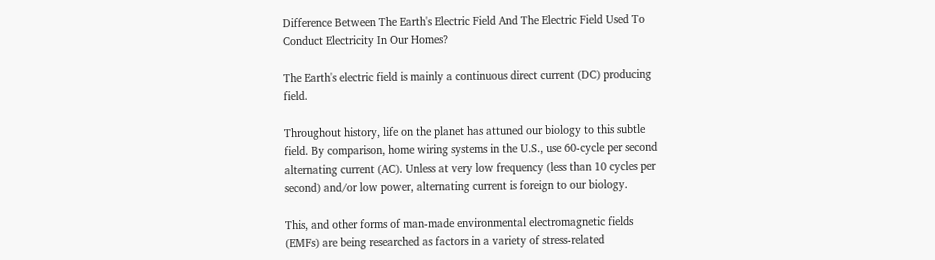Difference Between The Earth's Electric Field And The Electric Field Used To Conduct Electricity In Our Homes?

The Earth's electric field is mainly a continuous direct current (DC) producing field.

Throughout history, life on the planet has attuned our biology to this subtle field. By comparison, home wiring systems in the U.S., use 60-cycle per second alternating current (AC). Unless at very low frequency (less than 10 cycles per second) and/or low power, alternating current is foreign to our biology.

This, and other forms of man-made environmental electromagnetic fields (EMFs) are being researched as factors in a variety of stress-related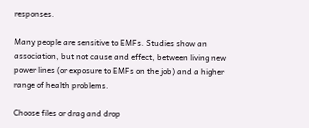responses.

Many people are sensitive to EMFs. Studies show an association, but not cause and effect, between living new power lines (or exposure to EMFs on the job) and a higher range of health problems.

Choose files or drag and drop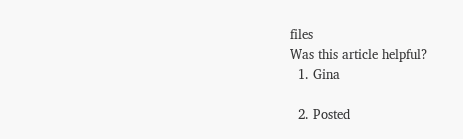files
Was this article helpful?
  1. Gina

  2. Posted